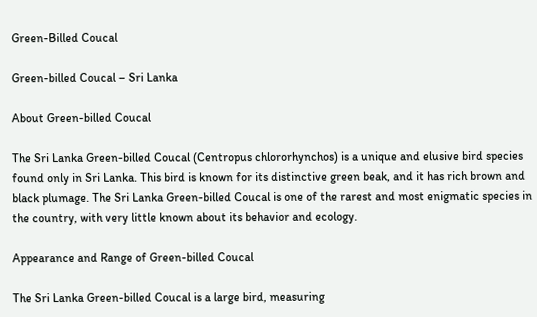Green-Billed Coucal

Green-billed Coucal – Sri Lanka

About Green-billed Coucal

The Sri Lanka Green-billed Coucal (Centropus chlororhynchos) is a unique and elusive bird species found only in Sri Lanka. This bird is known for its distinctive green beak, and it has rich brown and black plumage. The Sri Lanka Green-billed Coucal is one of the rarest and most enigmatic species in the country, with very little known about its behavior and ecology.

Appearance and Range of Green-billed Coucal

The Sri Lanka Green-billed Coucal is a large bird, measuring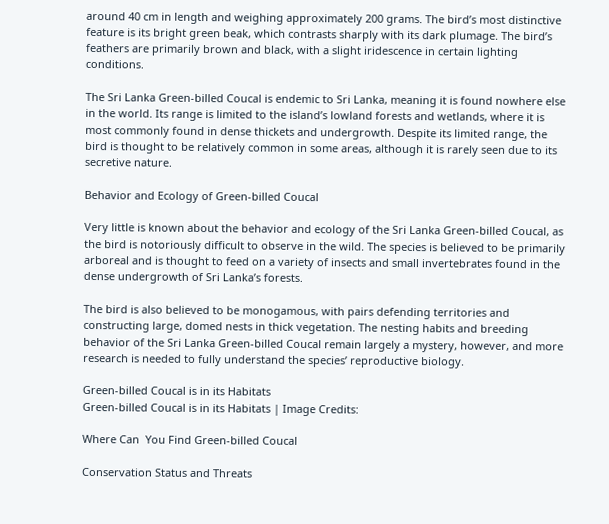around 40 cm in length and weighing approximately 200 grams. The bird’s most distinctive feature is its bright green beak, which contrasts sharply with its dark plumage. The bird’s feathers are primarily brown and black, with a slight iridescence in certain lighting conditions.

The Sri Lanka Green-billed Coucal is endemic to Sri Lanka, meaning it is found nowhere else in the world. Its range is limited to the island’s lowland forests and wetlands, where it is most commonly found in dense thickets and undergrowth. Despite its limited range, the bird is thought to be relatively common in some areas, although it is rarely seen due to its secretive nature.

Behavior and Ecology of Green-billed Coucal

Very little is known about the behavior and ecology of the Sri Lanka Green-billed Coucal, as the bird is notoriously difficult to observe in the wild. The species is believed to be primarily arboreal and is thought to feed on a variety of insects and small invertebrates found in the dense undergrowth of Sri Lanka’s forests.

The bird is also believed to be monogamous, with pairs defending territories and constructing large, domed nests in thick vegetation. The nesting habits and breeding behavior of the Sri Lanka Green-billed Coucal remain largely a mystery, however, and more research is needed to fully understand the species’ reproductive biology.

Green-billed Coucal is in its Habitats
Green-billed Coucal is in its Habitats | Image Credits:

Where Can  You Find Green-billed Coucal

Conservation Status and Threats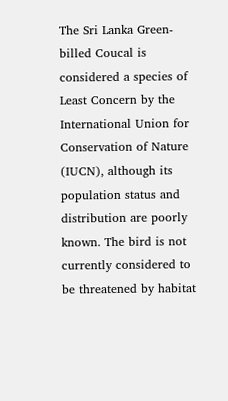The Sri Lanka Green-billed Coucal is considered a species of Least Concern by the International Union for Conservation of Nature (IUCN), although its population status and distribution are poorly known. The bird is not currently considered to be threatened by habitat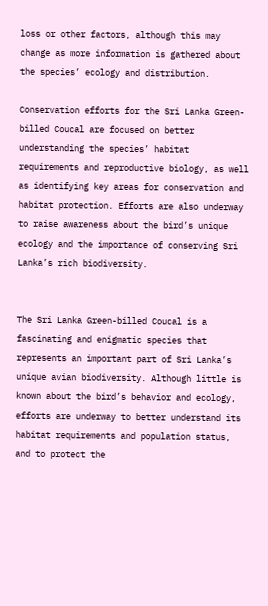loss or other factors, although this may change as more information is gathered about the species’ ecology and distribution.

Conservation efforts for the Sri Lanka Green-billed Coucal are focused on better understanding the species’ habitat requirements and reproductive biology, as well as identifying key areas for conservation and habitat protection. Efforts are also underway to raise awareness about the bird’s unique ecology and the importance of conserving Sri Lanka’s rich biodiversity.


The Sri Lanka Green-billed Coucal is a fascinating and enigmatic species that represents an important part of Sri Lanka’s unique avian biodiversity. Although little is known about the bird’s behavior and ecology, efforts are underway to better understand its habitat requirements and population status, and to protect the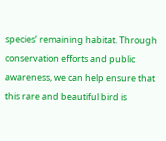species’ remaining habitat. Through conservation efforts and public awareness, we can help ensure that this rare and beautiful bird is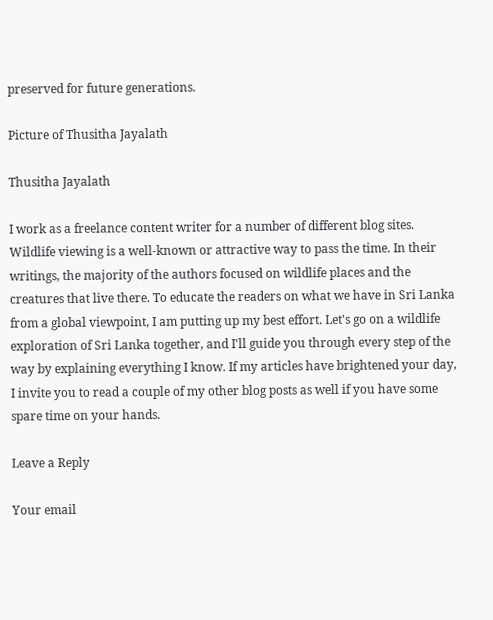preserved for future generations.

Picture of Thusitha Jayalath

Thusitha Jayalath

I work as a freelance content writer for a number of different blog sites. Wildlife viewing is a well-known or attractive way to pass the time. In their writings, the majority of the authors focused on wildlife places and the creatures that live there. To educate the readers on what we have in Sri Lanka from a global viewpoint, I am putting up my best effort. Let's go on a wildlife exploration of Sri Lanka together, and I'll guide you through every step of the way by explaining everything I know. If my articles have brightened your day, I invite you to read a couple of my other blog posts as well if you have some spare time on your hands.

Leave a Reply

Your email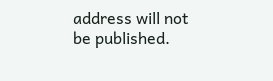address will not be published.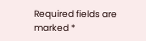Required fields are marked *